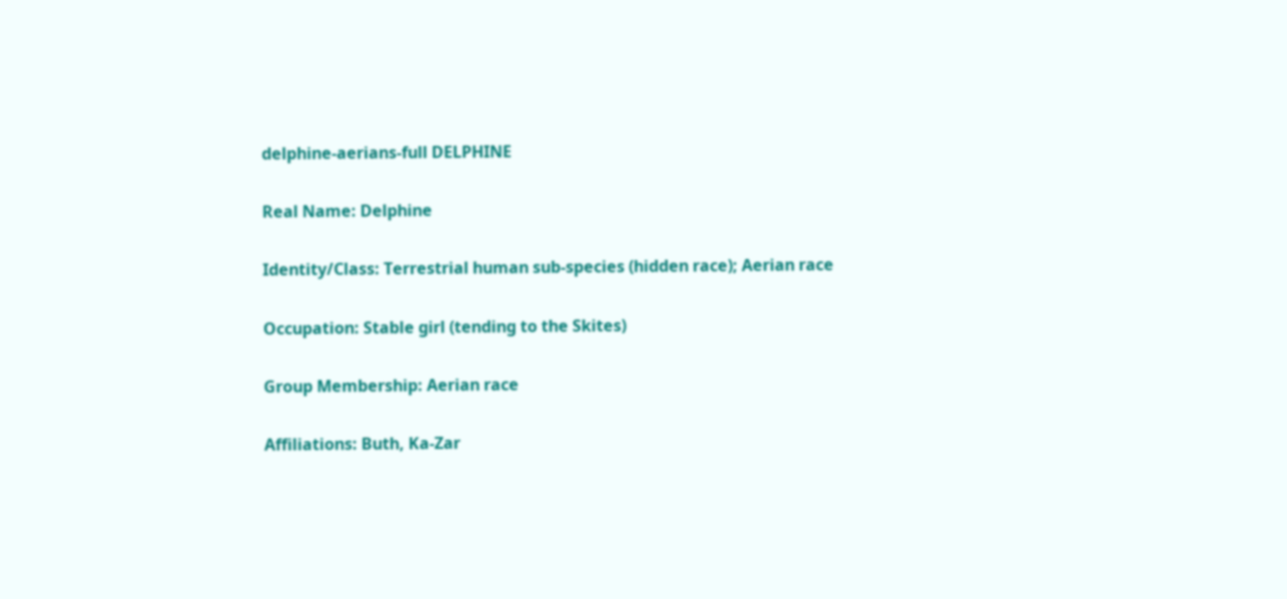delphine-aerians-full DELPHINE

Real Name: Delphine

Identity/Class: Terrestrial human sub-species (hidden race); Aerian race

Occupation: Stable girl (tending to the Skites)

Group Membership: Aerian race

Affiliations: Buth, Ka-Zar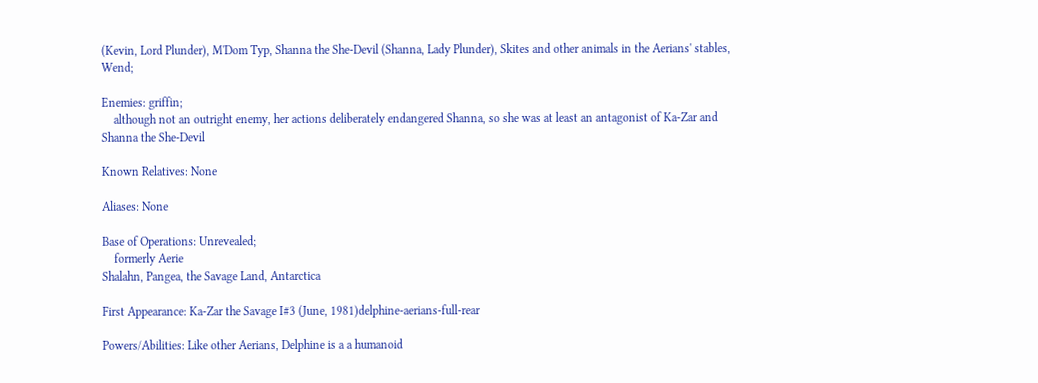(Kevin, Lord Plunder), M'Dom Typ, Shanna the She-Devil (Shanna, Lady Plunder), Skites and other animals in the Aerians' stables, Wend;

Enemies: griffin;
    although not an outright enemy, her actions deliberately endangered Shanna, so she was at least an antagonist of Ka-Zar and
Shanna the She-Devil

Known Relatives: None

Aliases: None

Base of Operations: Unrevealed;
    formerly Aerie
Shalahn, Pangea, the Savage Land, Antarctica

First Appearance: Ka-Zar the Savage I#3 (June, 1981)delphine-aerians-full-rear

Powers/Abilities: Like other Aerians, Delphine is a a humanoid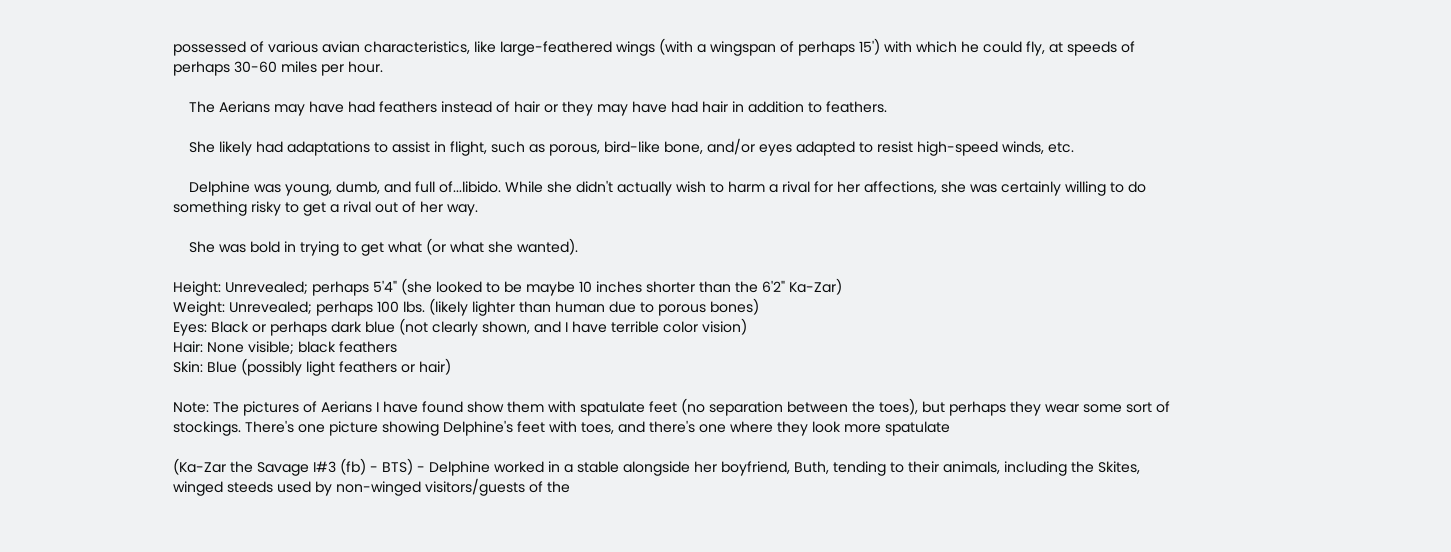possessed of various avian characteristics, like large-feathered wings (with a wingspan of perhaps 15') with which he could fly, at speeds of perhaps 30-60 miles per hour.

    The Aerians may have had feathers instead of hair or they may have had hair in addition to feathers.

    She likely had adaptations to assist in flight, such as porous, bird-like bone, and/or eyes adapted to resist high-speed winds, etc.

    Delphine was young, dumb, and full of...libido. While she didn't actually wish to harm a rival for her affections, she was certainly willing to do something risky to get a rival out of her way.

    She was bold in trying to get what (or what she wanted).

Height: Unrevealed; perhaps 5'4" (she looked to be maybe 10 inches shorter than the 6'2" Ka-Zar)
Weight: Unrevealed; perhaps 100 lbs. (likely lighter than human due to porous bones)
Eyes: Black or perhaps dark blue (not clearly shown, and I have terrible color vision)
Hair: None visible; black feathers
Skin: Blue (possibly light feathers or hair)

Note: The pictures of Aerians I have found show them with spatulate feet (no separation between the toes), but perhaps they wear some sort of stockings. There's one picture showing Delphine's feet with toes, and there's one where they look more spatulate

(Ka-Zar the Savage I#3 (fb) - BTS) - Delphine worked in a stable alongside her boyfriend, Buth, tending to their animals, including the Skites, winged steeds used by non-winged visitors/guests of the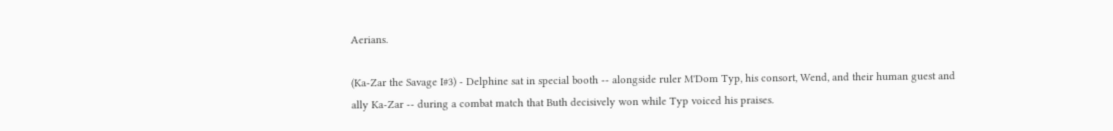Aerians.

(Ka-Zar the Savage I#3) - Delphine sat in special booth -- alongside ruler M'Dom Typ, his consort, Wend, and their human guest and ally Ka-Zar -- during a combat match that Buth decisively won while Typ voiced his praises.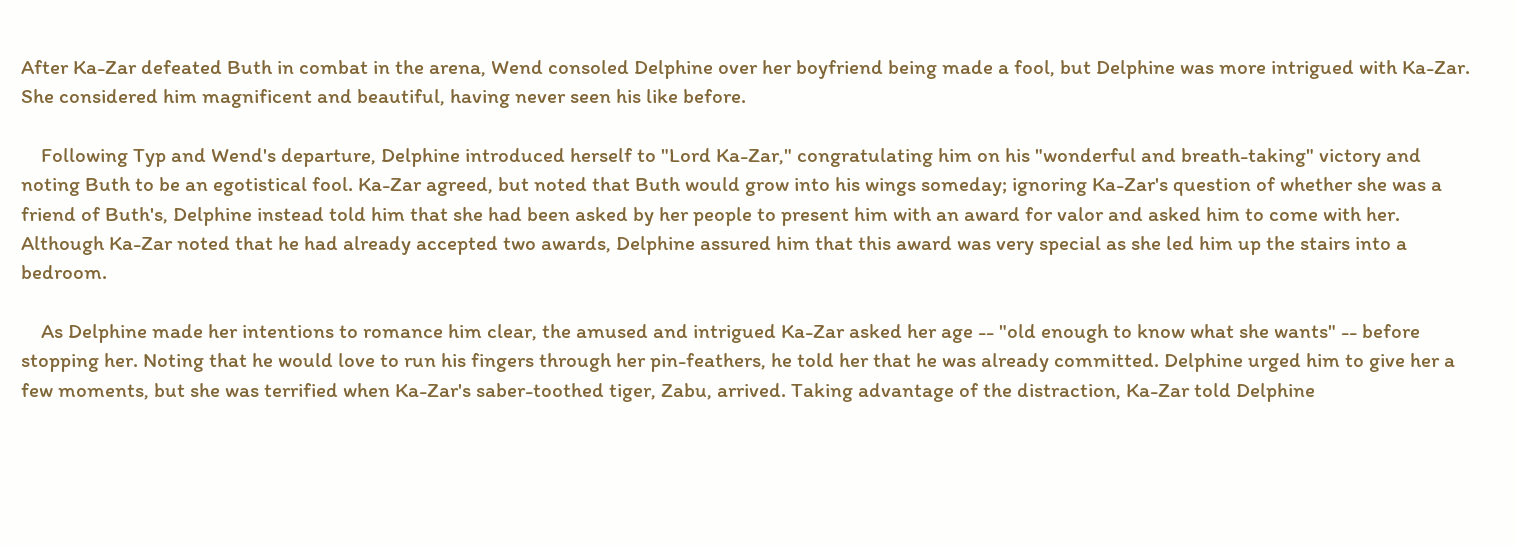After Ka-Zar defeated Buth in combat in the arena, Wend consoled Delphine over her boyfriend being made a fool, but Delphine was more intrigued with Ka-Zar. She considered him magnificent and beautiful, having never seen his like before.

    Following Typ and Wend's departure, Delphine introduced herself to "Lord Ka-Zar," congratulating him on his "wonderful and breath-taking" victory and noting Buth to be an egotistical fool. Ka-Zar agreed, but noted that Buth would grow into his wings someday; ignoring Ka-Zar's question of whether she was a friend of Buth's, Delphine instead told him that she had been asked by her people to present him with an award for valor and asked him to come with her. Although Ka-Zar noted that he had already accepted two awards, Delphine assured him that this award was very special as she led him up the stairs into a bedroom.

    As Delphine made her intentions to romance him clear, the amused and intrigued Ka-Zar asked her age -- "old enough to know what she wants" -- before stopping her. Noting that he would love to run his fingers through her pin-feathers, he told her that he was already committed. Delphine urged him to give her a few moments, but she was terrified when Ka-Zar's saber-toothed tiger, Zabu, arrived. Taking advantage of the distraction, Ka-Zar told Delphine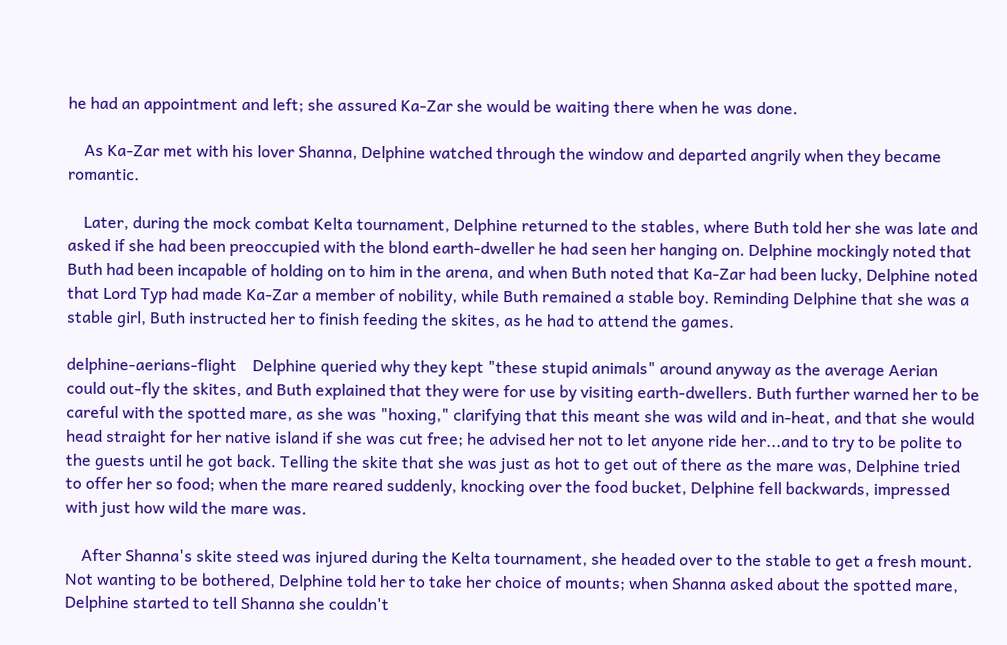he had an appointment and left; she assured Ka-Zar she would be waiting there when he was done.

    As Ka-Zar met with his lover Shanna, Delphine watched through the window and departed angrily when they became romantic.

    Later, during the mock combat Kelta tournament, Delphine returned to the stables, where Buth told her she was late and asked if she had been preoccupied with the blond earth-dweller he had seen her hanging on. Delphine mockingly noted that Buth had been incapable of holding on to him in the arena, and when Buth noted that Ka-Zar had been lucky, Delphine noted that Lord Typ had made Ka-Zar a member of nobility, while Buth remained a stable boy. Reminding Delphine that she was a stable girl, Buth instructed her to finish feeding the skites, as he had to attend the games.

delphine-aerians-flight    Delphine queried why they kept "these stupid animals" around anyway as the average Aerian could out-fly the skites, and Buth explained that they were for use by visiting earth-dwellers. Buth further warned her to be careful with the spotted mare, as she was "hoxing," clarifying that this meant she was wild and in-heat, and that she would head straight for her native island if she was cut free; he advised her not to let anyone ride her...and to try to be polite to the guests until he got back. Telling the skite that she was just as hot to get out of there as the mare was, Delphine tried to offer her so food; when the mare reared suddenly, knocking over the food bucket, Delphine fell backwards, impressed with just how wild the mare was.

    After Shanna's skite steed was injured during the Kelta tournament, she headed over to the stable to get a fresh mount. Not wanting to be bothered, Delphine told her to take her choice of mounts; when Shanna asked about the spotted mare, Delphine started to tell Shanna she couldn't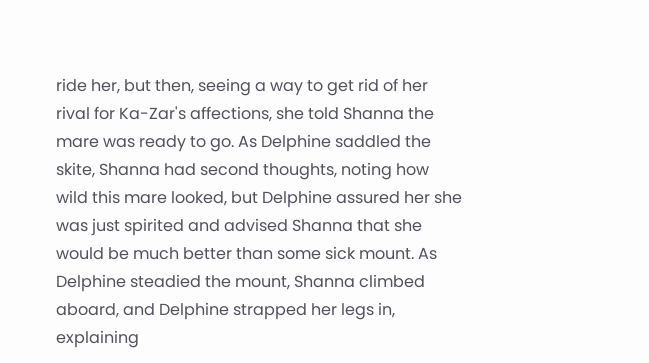ride her, but then, seeing a way to get rid of her rival for Ka-Zar's affections, she told Shanna the mare was ready to go. As Delphine saddled the skite, Shanna had second thoughts, noting how wild this mare looked, but Delphine assured her she was just spirited and advised Shanna that she would be much better than some sick mount. As Delphine steadied the mount, Shanna climbed aboard, and Delphine strapped her legs in, explaining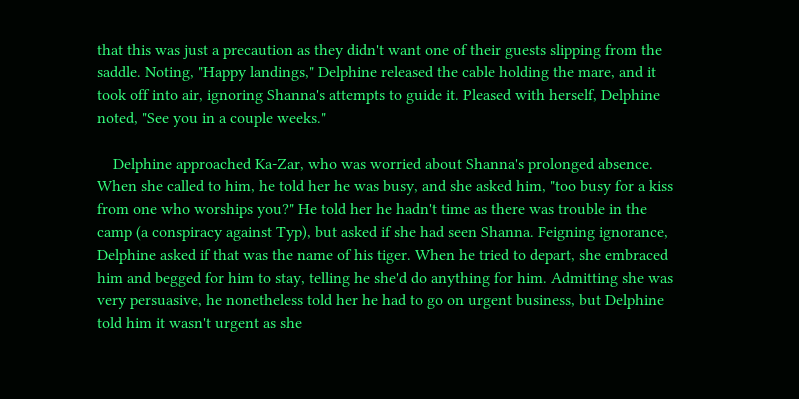that this was just a precaution as they didn't want one of their guests slipping from the saddle. Noting, "Happy landings," Delphine released the cable holding the mare, and it took off into air, ignoring Shanna's attempts to guide it. Pleased with herself, Delphine noted, "See you in a couple weeks."

    Delphine approached Ka-Zar, who was worried about Shanna's prolonged absence. When she called to him, he told her he was busy, and she asked him, "too busy for a kiss from one who worships you?" He told her he hadn't time as there was trouble in the camp (a conspiracy against Typ), but asked if she had seen Shanna. Feigning ignorance, Delphine asked if that was the name of his tiger. When he tried to depart, she embraced him and begged for him to stay, telling he she'd do anything for him. Admitting she was very persuasive, he nonetheless told her he had to go on urgent business, but Delphine told him it wasn't urgent as she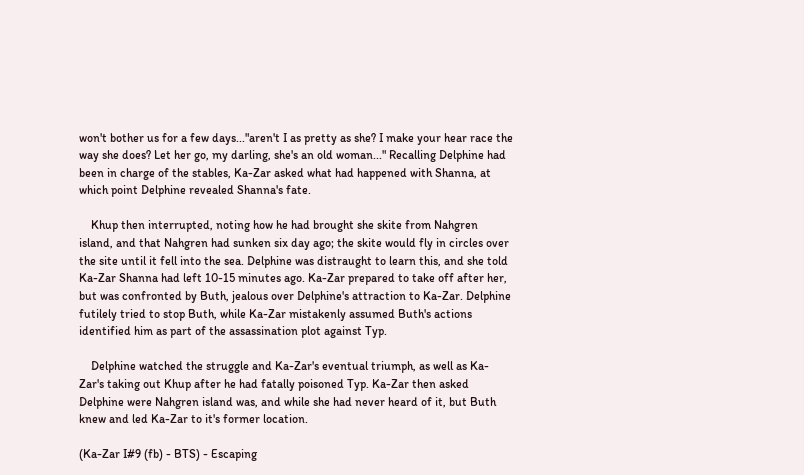won't bother us for a few days..."aren't I as pretty as she? I make your hear race the way she does? Let her go, my darling, she's an old woman..." Recalling Delphine had been in charge of the stables, Ka-Zar asked what had happened with Shanna, at which point Delphine revealed Shanna's fate.

    Khup then interrupted, noting how he had brought she skite from Nahgren island, and that Nahgren had sunken six day ago; the skite would fly in circles over the site until it fell into the sea. Delphine was distraught to learn this, and she told Ka-Zar Shanna had left 10-15 minutes ago. Ka-Zar prepared to take off after her, but was confronted by Buth, jealous over Delphine's attraction to Ka-Zar. Delphine futilely tried to stop Buth, while Ka-Zar mistakenly assumed Buth's actions identified him as part of the assassination plot against Typ.

    Delphine watched the struggle and Ka-Zar's eventual triumph, as well as Ka-Zar's taking out Khup after he had fatally poisoned Typ. Ka-Zar then asked Delphine were Nahgren island was, and while she had never heard of it, but Buth knew and led Ka-Zar to it's former location.

(Ka-Zar I#9 (fb) - BTS) - Escaping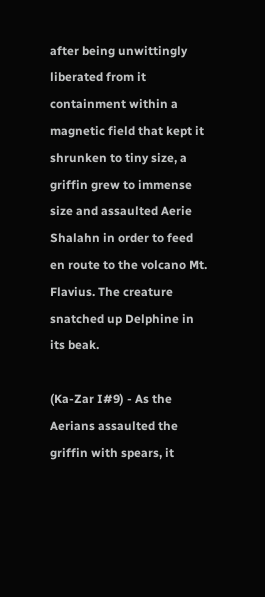after being unwittingly liberated from it containment within a magnetic field that kept it shrunken to tiny size, a griffin grew to immense size and assaulted Aerie Shalahn in order to feed en route to the volcano Mt. Flavius. The creature snatched up Delphine in its beak.

(Ka-Zar I#9) - As the Aerians assaulted the griffin with spears, it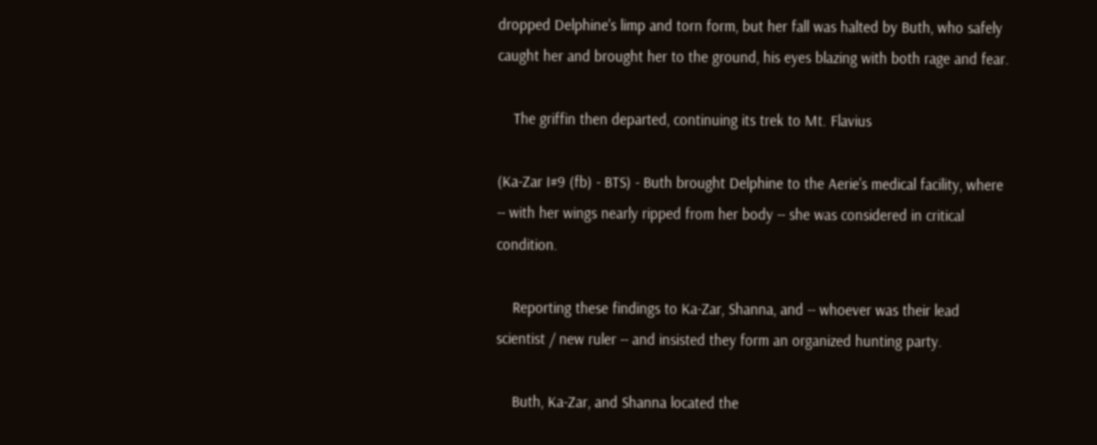dropped Delphine's limp and torn form, but her fall was halted by Buth, who safely caught her and brought her to the ground, his eyes blazing with both rage and fear.

    The griffin then departed, continuing its trek to Mt. Flavius

(Ka-Zar I#9 (fb) - BTS) - Buth brought Delphine to the Aerie's medical facility, where -- with her wings nearly ripped from her body -- she was considered in critical condition.

    Reporting these findings to Ka-Zar, Shanna, and -- whoever was their lead scientist / new ruler -- and insisted they form an organized hunting party.

    Buth, Ka-Zar, and Shanna located the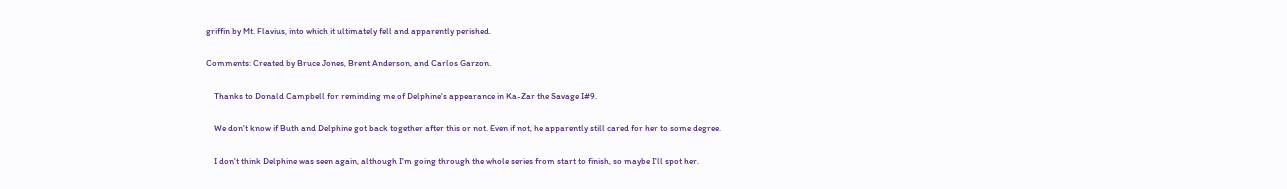griffin by Mt. Flavius, into which it ultimately fell and apparently perished.

Comments: Created by Bruce Jones, Brent Anderson, and Carlos Garzon.

    Thanks to Donald Campbell for reminding me of Delphine's appearance in Ka-Zar the Savage I#9.

    We don't know if Buth and Delphine got back together after this or not. Even if not, he apparently still cared for her to some degree.

    I don't think Delphine was seen again, although I'm going through the whole series from start to finish, so maybe I'll spot her.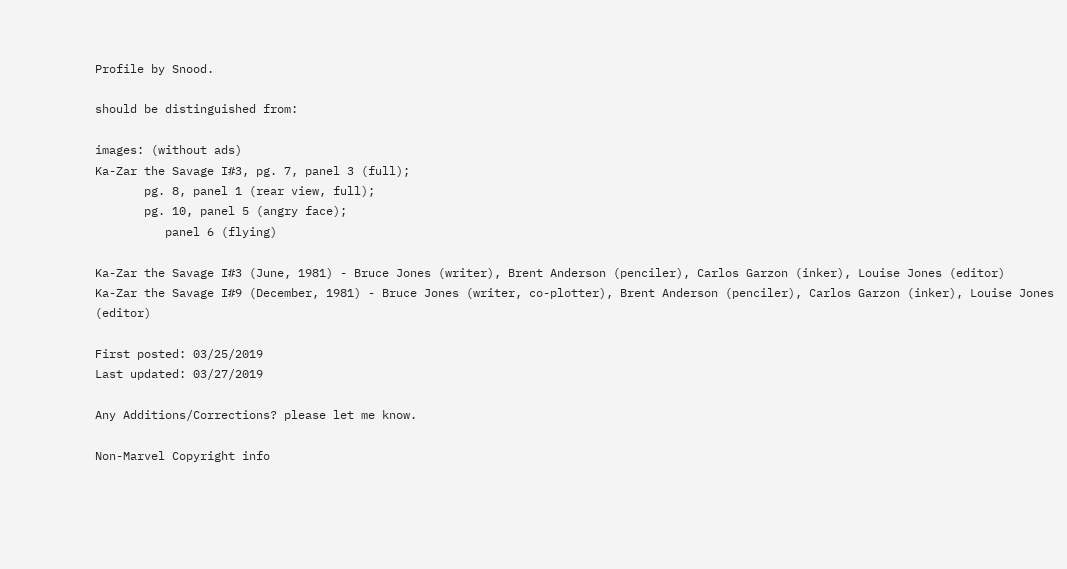Profile by Snood.

should be distinguished from:

images: (without ads)
Ka-Zar the Savage I#3, pg. 7, panel 3 (full);
       pg. 8, panel 1 (rear view, full);
       pg. 10, panel 5 (angry face);
          panel 6 (flying)

Ka-Zar the Savage I#3 (June, 1981) - Bruce Jones (writer), Brent Anderson (penciler), Carlos Garzon (inker), Louise Jones (editor)
Ka-Zar the Savage I#9 (December, 1981) - Bruce Jones (writer, co-plotter), Brent Anderson (penciler), Carlos Garzon (inker), Louise Jones (editor)

First posted: 03/25/2019
Last updated: 03/27/2019

Any Additions/Corrections? please let me know.

Non-Marvel Copyright info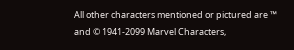All other characters mentioned or pictured are ™  and © 1941-2099 Marvel Characters,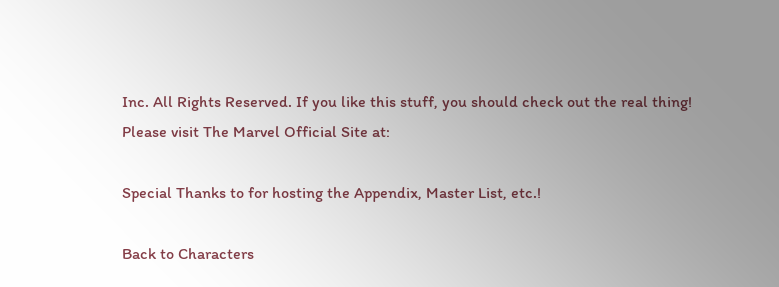Inc. All Rights Reserved. If you like this stuff, you should check out the real thing!
Please visit The Marvel Official Site at:

Special Thanks to for hosting the Appendix, Master List, etc.!

Back to Characters